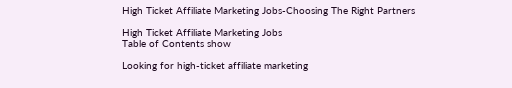High Ticket Affiliate Marketing Jobs-Choosing The Right Partners

High Ticket Affiliate Marketing Jobs
Table of Contents show

Looking for high-ticket affiliate marketing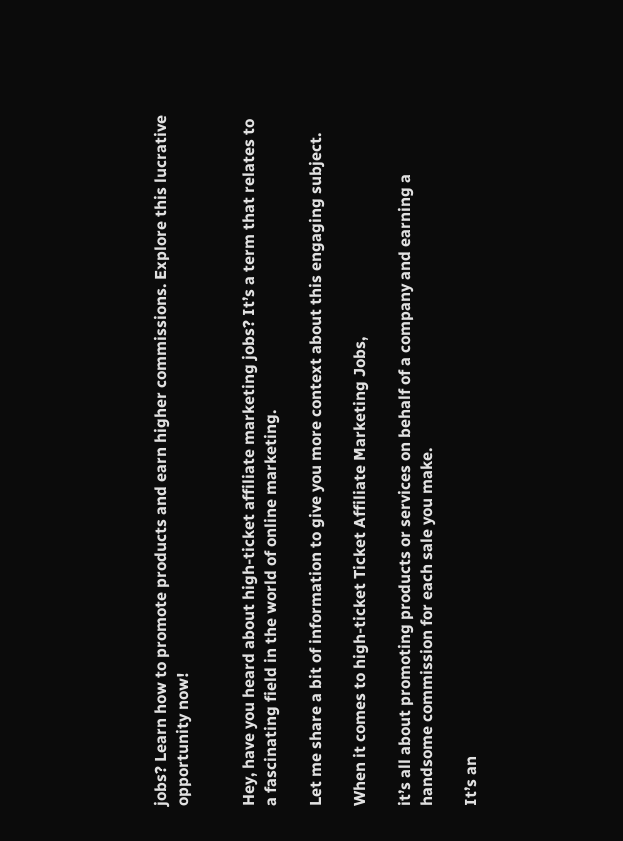jobs? Learn how to promote products and earn higher commissions. Explore this lucrative opportunity now!


Hey, have you heard about high-ticket affiliate marketing jobs? It’s a term that relates to a fascinating field in the world of online marketing.

Let me share a bit of information to give you more context about this engaging subject.

When it comes to high-ticket Ticket Affiliate Marketing Jobs,

it’s all about promoting products or services on behalf of a company and earning a handsome commission for each sale you make.

It’s an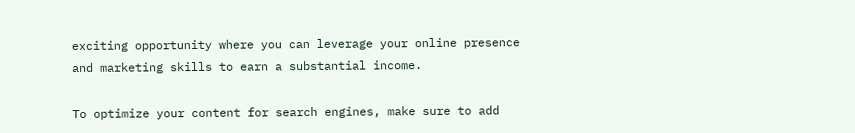exciting opportunity where you can leverage your online presence and marketing skills to earn a substantial income.

To optimize your content for search engines, make sure to add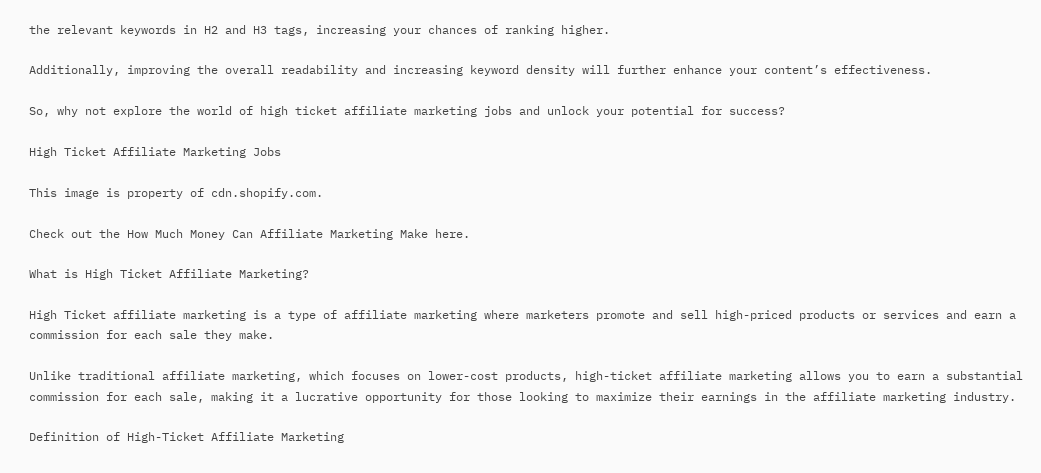the relevant keywords in H2 and H3 tags, increasing your chances of ranking higher.

Additionally, improving the overall readability and increasing keyword density will further enhance your content’s effectiveness.

So, why not explore the world of high ticket affiliate marketing jobs and unlock your potential for success?

High Ticket Affiliate Marketing Jobs

This image is property of cdn.shopify.com.

Check out the How Much Money Can Affiliate Marketing Make here.

What is High Ticket Affiliate Marketing?

High Ticket affiliate marketing is a type of affiliate marketing where marketers promote and sell high-priced products or services and earn a commission for each sale they make.

Unlike traditional affiliate marketing, which focuses on lower-cost products, high-ticket affiliate marketing allows you to earn a substantial commission for each sale, making it a lucrative opportunity for those looking to maximize their earnings in the affiliate marketing industry.

Definition of High-Ticket Affiliate Marketing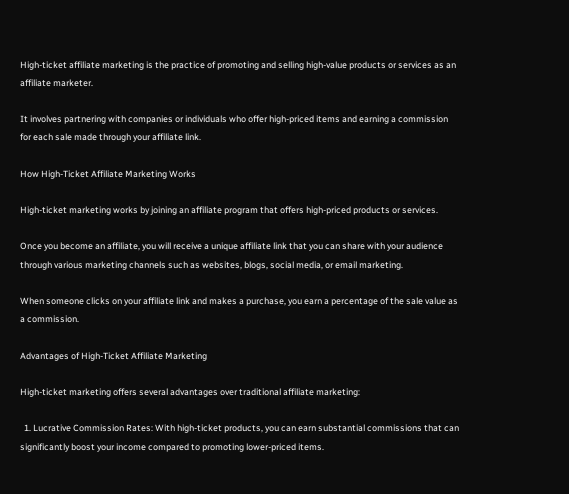High-ticket affiliate marketing is the practice of promoting and selling high-value products or services as an affiliate marketer.

It involves partnering with companies or individuals who offer high-priced items and earning a commission for each sale made through your affiliate link.

How High-Ticket Affiliate Marketing Works

High-ticket marketing works by joining an affiliate program that offers high-priced products or services.

Once you become an affiliate, you will receive a unique affiliate link that you can share with your audience through various marketing channels such as websites, blogs, social media, or email marketing.

When someone clicks on your affiliate link and makes a purchase, you earn a percentage of the sale value as a commission.

Advantages of High-Ticket Affiliate Marketing

High-ticket marketing offers several advantages over traditional affiliate marketing:

  1. Lucrative Commission Rates: With high-ticket products, you can earn substantial commissions that can significantly boost your income compared to promoting lower-priced items.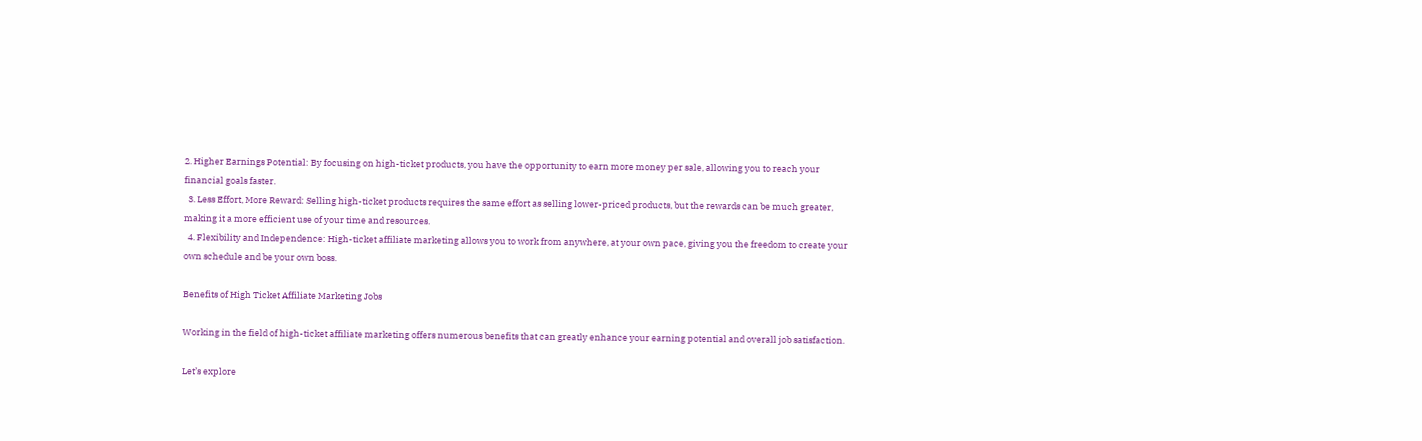2. Higher Earnings Potential: By focusing on high-ticket products, you have the opportunity to earn more money per sale, allowing you to reach your financial goals faster.
  3. Less Effort, More Reward: Selling high-ticket products requires the same effort as selling lower-priced products, but the rewards can be much greater, making it a more efficient use of your time and resources.
  4. Flexibility and Independence: High-ticket affiliate marketing allows you to work from anywhere, at your own pace, giving you the freedom to create your own schedule and be your own boss.

Benefits of High Ticket Affiliate Marketing Jobs

Working in the field of high-ticket affiliate marketing offers numerous benefits that can greatly enhance your earning potential and overall job satisfaction.

Let’s explore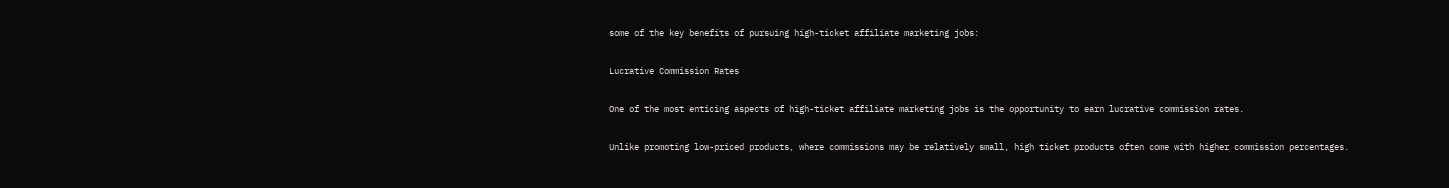some of the key benefits of pursuing high-ticket affiliate marketing jobs:

Lucrative Commission Rates

One of the most enticing aspects of high-ticket affiliate marketing jobs is the opportunity to earn lucrative commission rates.

Unlike promoting low-priced products, where commissions may be relatively small, high ticket products often come with higher commission percentages.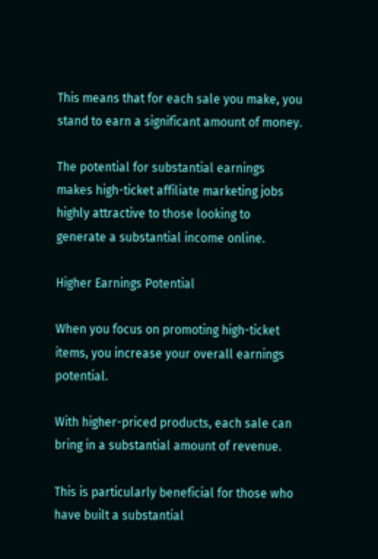This means that for each sale you make, you stand to earn a significant amount of money.

The potential for substantial earnings makes high-ticket affiliate marketing jobs highly attractive to those looking to generate a substantial income online.

Higher Earnings Potential

When you focus on promoting high-ticket items, you increase your overall earnings potential.

With higher-priced products, each sale can bring in a substantial amount of revenue.

This is particularly beneficial for those who have built a substantial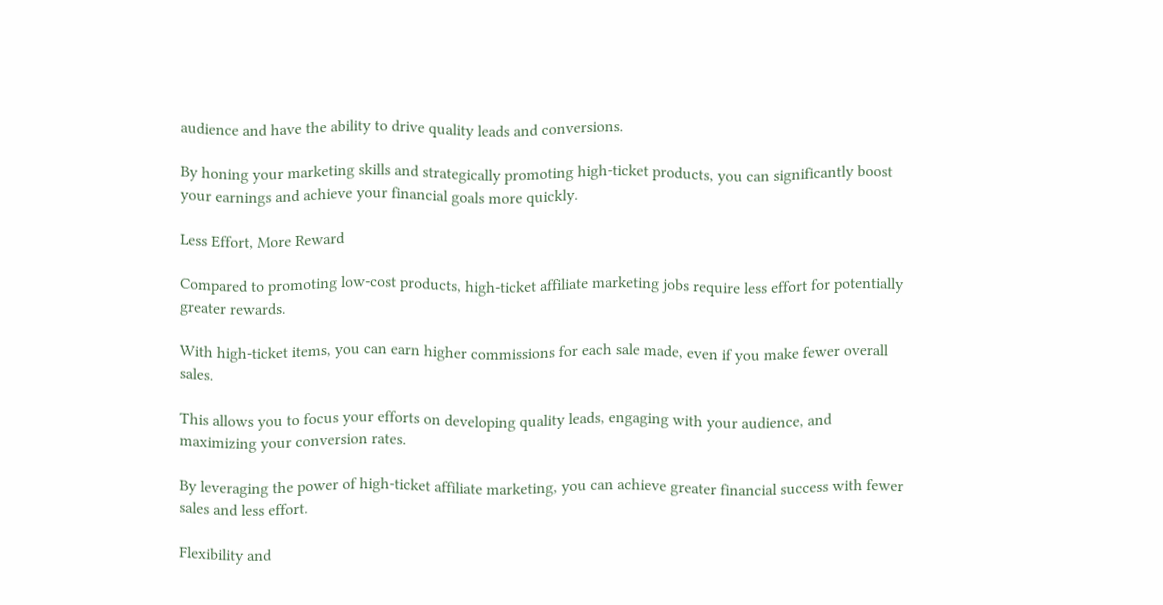audience and have the ability to drive quality leads and conversions.

By honing your marketing skills and strategically promoting high-ticket products, you can significantly boost your earnings and achieve your financial goals more quickly.

Less Effort, More Reward

Compared to promoting low-cost products, high-ticket affiliate marketing jobs require less effort for potentially greater rewards.

With high-ticket items, you can earn higher commissions for each sale made, even if you make fewer overall sales.

This allows you to focus your efforts on developing quality leads, engaging with your audience, and maximizing your conversion rates.

By leveraging the power of high-ticket affiliate marketing, you can achieve greater financial success with fewer sales and less effort.

Flexibility and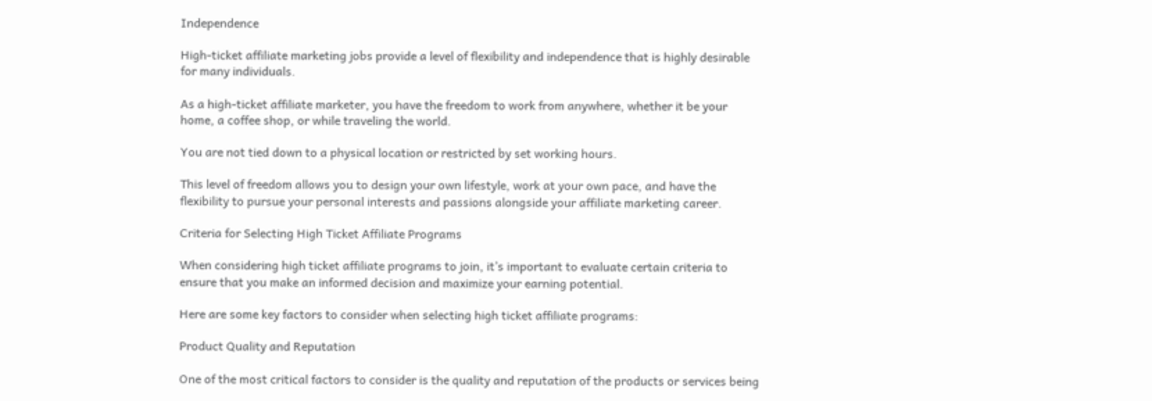Independence

High-ticket affiliate marketing jobs provide a level of flexibility and independence that is highly desirable for many individuals.

As a high-ticket affiliate marketer, you have the freedom to work from anywhere, whether it be your home, a coffee shop, or while traveling the world.

You are not tied down to a physical location or restricted by set working hours.

This level of freedom allows you to design your own lifestyle, work at your own pace, and have the flexibility to pursue your personal interests and passions alongside your affiliate marketing career.

Criteria for Selecting High Ticket Affiliate Programs

When considering high ticket affiliate programs to join, it’s important to evaluate certain criteria to ensure that you make an informed decision and maximize your earning potential.

Here are some key factors to consider when selecting high ticket affiliate programs:

Product Quality and Reputation

One of the most critical factors to consider is the quality and reputation of the products or services being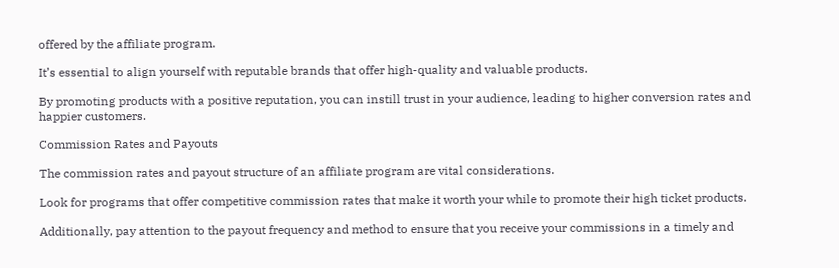offered by the affiliate program.

It’s essential to align yourself with reputable brands that offer high-quality and valuable products.

By promoting products with a positive reputation, you can instill trust in your audience, leading to higher conversion rates and happier customers.

Commission Rates and Payouts

The commission rates and payout structure of an affiliate program are vital considerations.

Look for programs that offer competitive commission rates that make it worth your while to promote their high ticket products.

Additionally, pay attention to the payout frequency and method to ensure that you receive your commissions in a timely and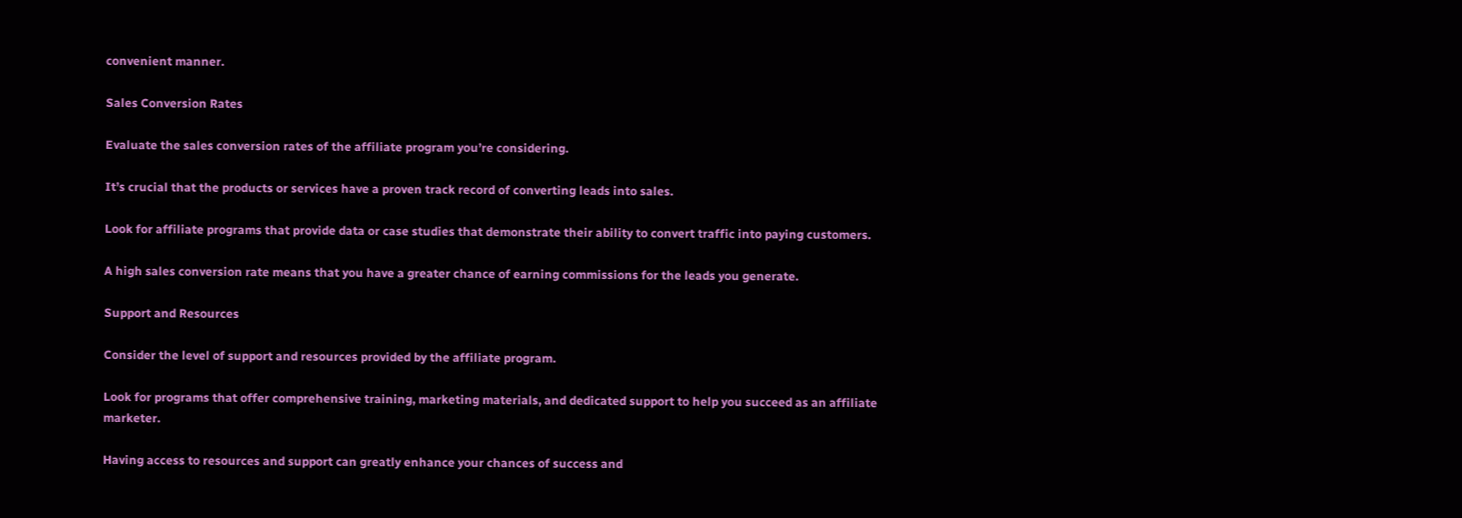convenient manner.

Sales Conversion Rates

Evaluate the sales conversion rates of the affiliate program you’re considering.

It’s crucial that the products or services have a proven track record of converting leads into sales.

Look for affiliate programs that provide data or case studies that demonstrate their ability to convert traffic into paying customers.

A high sales conversion rate means that you have a greater chance of earning commissions for the leads you generate.

Support and Resources

Consider the level of support and resources provided by the affiliate program.

Look for programs that offer comprehensive training, marketing materials, and dedicated support to help you succeed as an affiliate marketer.

Having access to resources and support can greatly enhance your chances of success and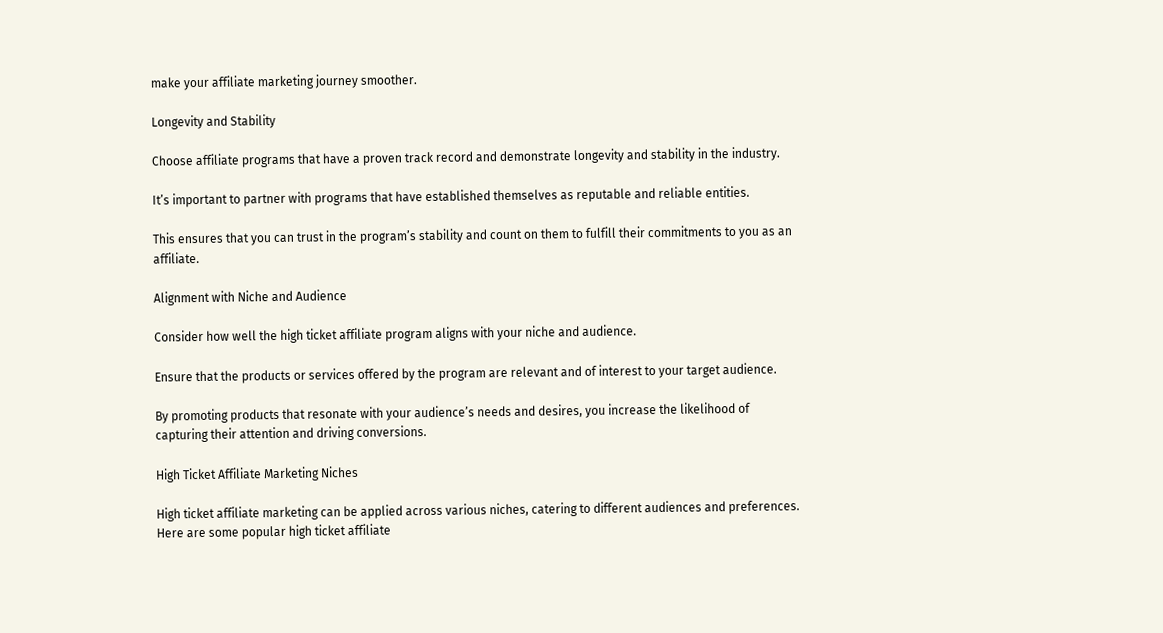make your affiliate marketing journey smoother.

Longevity and Stability

Choose affiliate programs that have a proven track record and demonstrate longevity and stability in the industry.

It’s important to partner with programs that have established themselves as reputable and reliable entities.

This ensures that you can trust in the program’s stability and count on them to fulfill their commitments to you as an affiliate.

Alignment with Niche and Audience

Consider how well the high ticket affiliate program aligns with your niche and audience.

Ensure that the products or services offered by the program are relevant and of interest to your target audience.

By promoting products that resonate with your audience’s needs and desires, you increase the likelihood of capturing their attention and driving conversions.

High Ticket Affiliate Marketing Niches

High ticket affiliate marketing can be applied across various niches, catering to different audiences and preferences. Here are some popular high ticket affiliate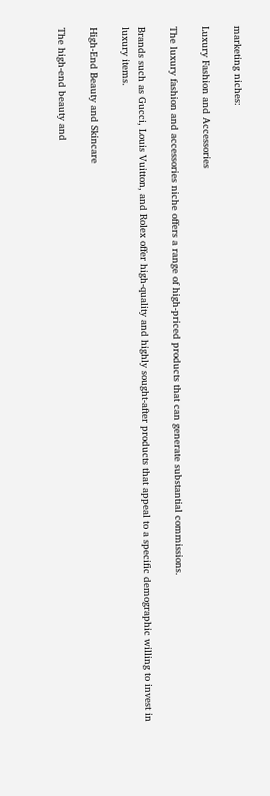marketing niches:

Luxury Fashion and Accessories

The luxury fashion and accessories niche offers a range of high-priced products that can generate substantial commissions.

Brands such as Gucci, Louis Vuitton, and Rolex offer high-quality and highly sought-after products that appeal to a specific demographic willing to invest in luxury items.

High-End Beauty and Skincare

The high-end beauty and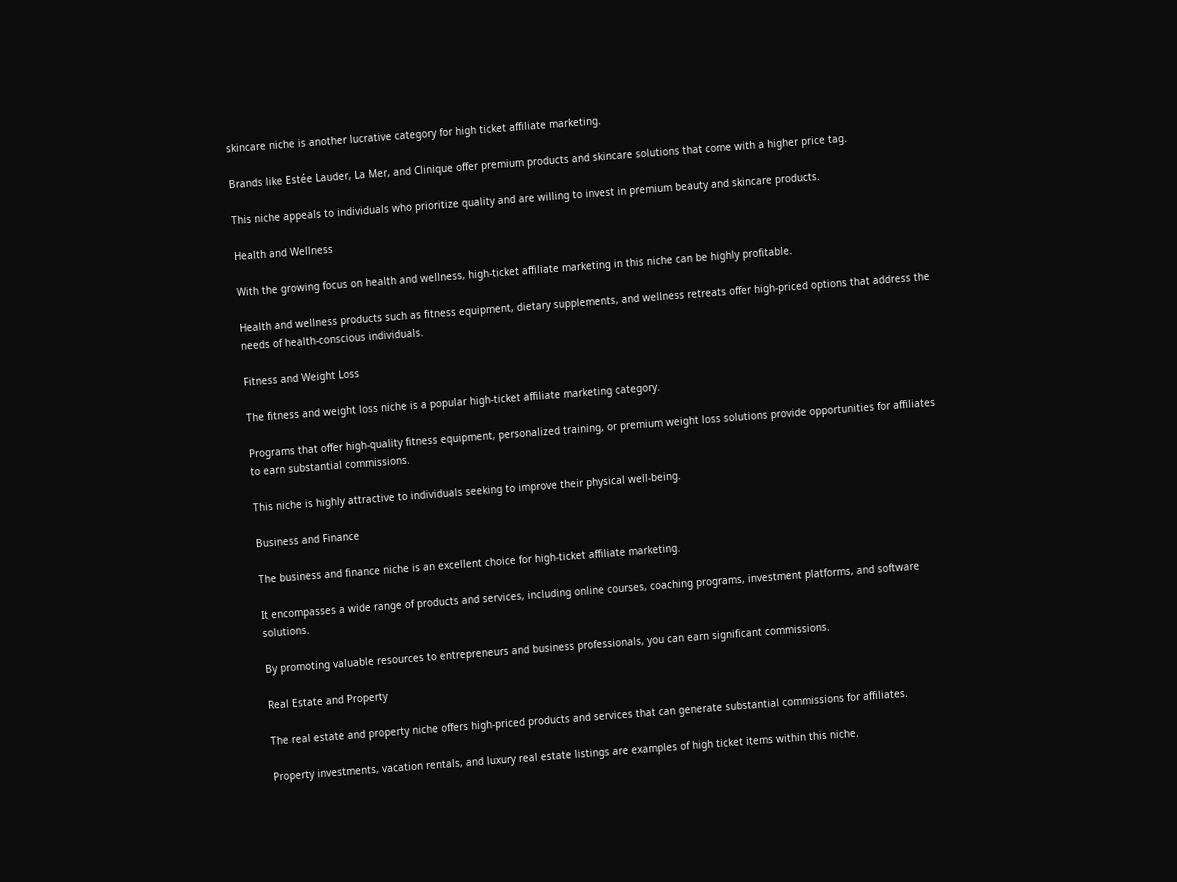skincare niche is another lucrative category for high ticket affiliate marketing.

Brands like Estée Lauder, La Mer, and Clinique offer premium products and skincare solutions that come with a higher price tag.

This niche appeals to individuals who prioritize quality and are willing to invest in premium beauty and skincare products.

Health and Wellness

With the growing focus on health and wellness, high-ticket affiliate marketing in this niche can be highly profitable.

Health and wellness products such as fitness equipment, dietary supplements, and wellness retreats offer high-priced options that address the needs of health-conscious individuals.

Fitness and Weight Loss

The fitness and weight loss niche is a popular high-ticket affiliate marketing category.

Programs that offer high-quality fitness equipment, personalized training, or premium weight loss solutions provide opportunities for affiliates to earn substantial commissions.

This niche is highly attractive to individuals seeking to improve their physical well-being.

Business and Finance

The business and finance niche is an excellent choice for high-ticket affiliate marketing.

It encompasses a wide range of products and services, including online courses, coaching programs, investment platforms, and software solutions.

By promoting valuable resources to entrepreneurs and business professionals, you can earn significant commissions.

Real Estate and Property

The real estate and property niche offers high-priced products and services that can generate substantial commissions for affiliates.

Property investments, vacation rentals, and luxury real estate listings are examples of high ticket items within this niche.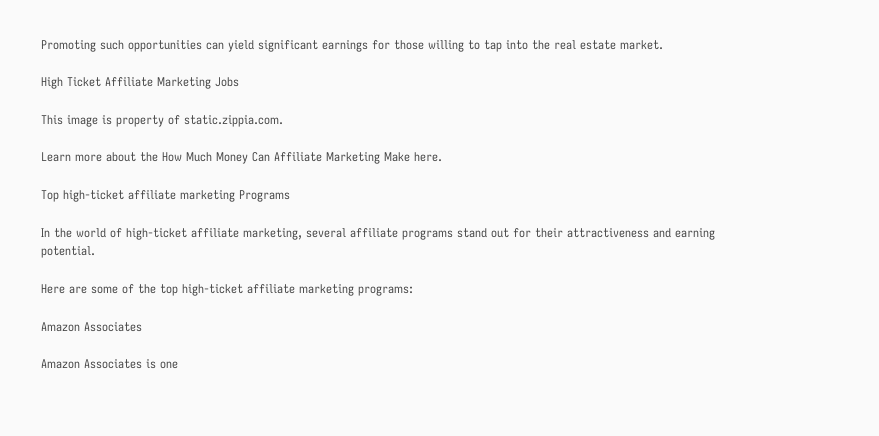Promoting such opportunities can yield significant earnings for those willing to tap into the real estate market.

High Ticket Affiliate Marketing Jobs

This image is property of static.zippia.com.

Learn more about the How Much Money Can Affiliate Marketing Make here.

Top high-ticket affiliate marketing Programs

In the world of high-ticket affiliate marketing, several affiliate programs stand out for their attractiveness and earning potential.

Here are some of the top high-ticket affiliate marketing programs:

Amazon Associates

Amazon Associates is one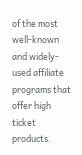of the most well-known and widely-used affiliate programs that offer high ticket products.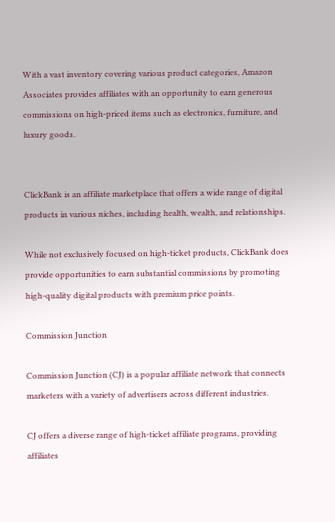With a vast inventory covering various product categories, Amazon Associates provides affiliates with an opportunity to earn generous commissions on high-priced items such as electronics, furniture, and luxury goods.


ClickBank is an affiliate marketplace that offers a wide range of digital products in various niches, including health, wealth, and relationships.

While not exclusively focused on high-ticket products, ClickBank does provide opportunities to earn substantial commissions by promoting high-quality digital products with premium price points.

Commission Junction

Commission Junction (CJ) is a popular affiliate network that connects marketers with a variety of advertisers across different industries.

CJ offers a diverse range of high-ticket affiliate programs, providing affiliates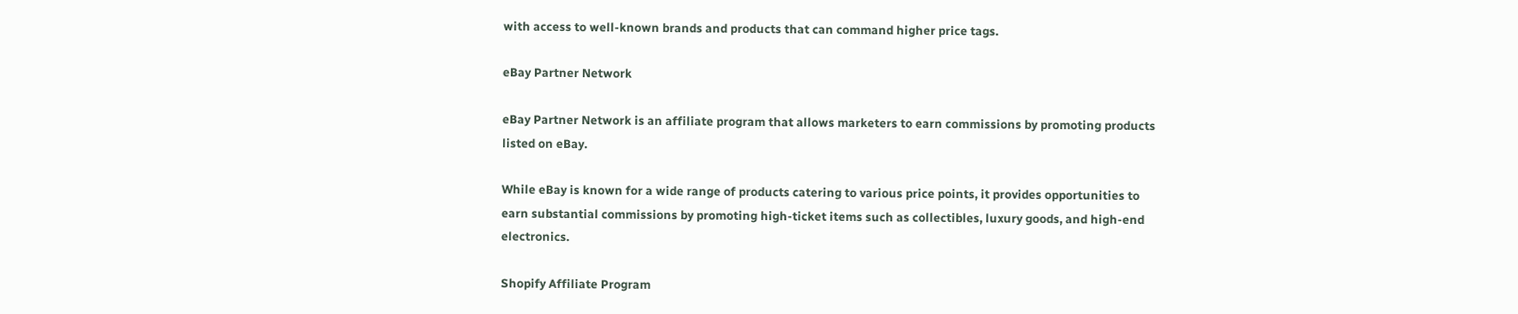with access to well-known brands and products that can command higher price tags.

eBay Partner Network

eBay Partner Network is an affiliate program that allows marketers to earn commissions by promoting products listed on eBay.

While eBay is known for a wide range of products catering to various price points, it provides opportunities to earn substantial commissions by promoting high-ticket items such as collectibles, luxury goods, and high-end electronics.

Shopify Affiliate Program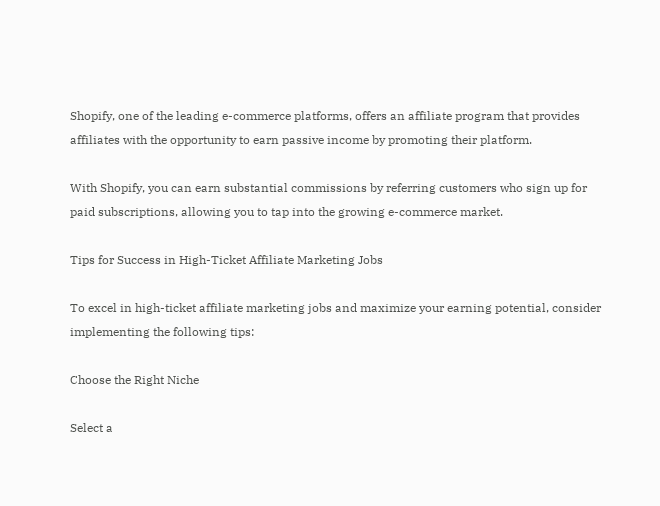Shopify, one of the leading e-commerce platforms, offers an affiliate program that provides affiliates with the opportunity to earn passive income by promoting their platform.

With Shopify, you can earn substantial commissions by referring customers who sign up for paid subscriptions, allowing you to tap into the growing e-commerce market.

Tips for Success in High-Ticket Affiliate Marketing Jobs

To excel in high-ticket affiliate marketing jobs and maximize your earning potential, consider implementing the following tips:

Choose the Right Niche

Select a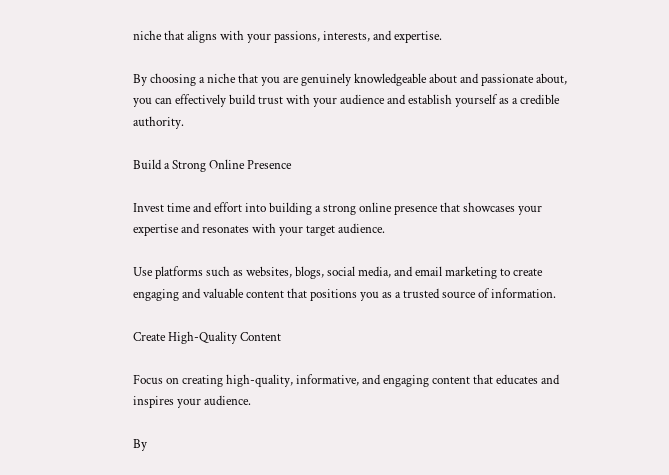niche that aligns with your passions, interests, and expertise.

By choosing a niche that you are genuinely knowledgeable about and passionate about, you can effectively build trust with your audience and establish yourself as a credible authority.

Build a Strong Online Presence

Invest time and effort into building a strong online presence that showcases your expertise and resonates with your target audience.

Use platforms such as websites, blogs, social media, and email marketing to create engaging and valuable content that positions you as a trusted source of information.

Create High-Quality Content

Focus on creating high-quality, informative, and engaging content that educates and inspires your audience.

By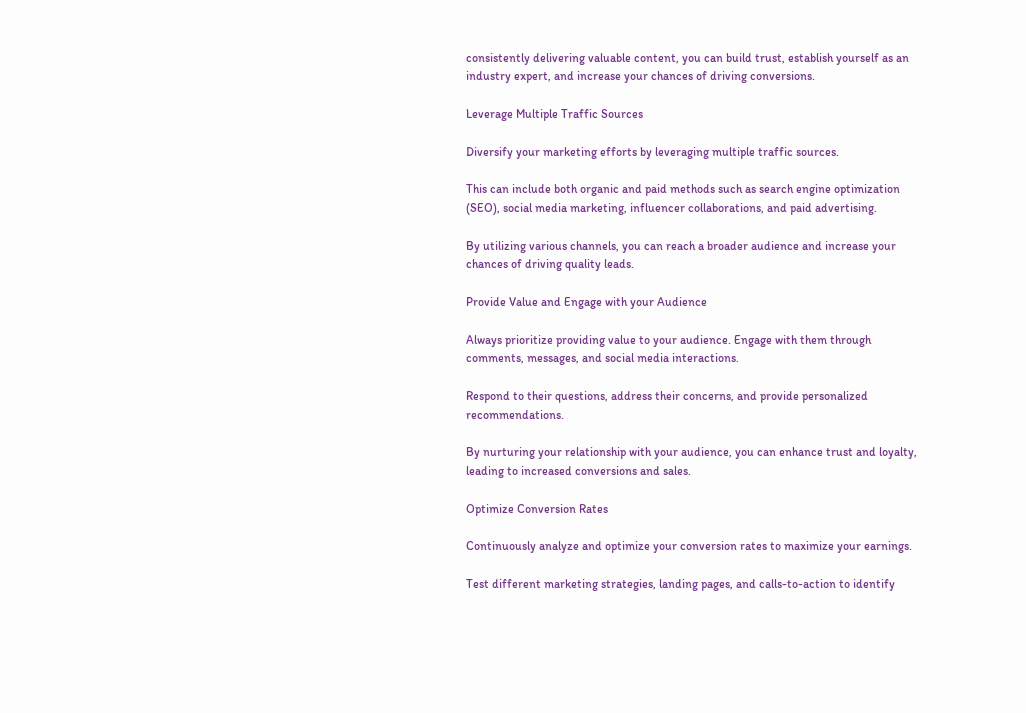consistently delivering valuable content, you can build trust, establish yourself as an industry expert, and increase your chances of driving conversions.

Leverage Multiple Traffic Sources

Diversify your marketing efforts by leveraging multiple traffic sources.

This can include both organic and paid methods such as search engine optimization (SEO), social media marketing, influencer collaborations, and paid advertising.

By utilizing various channels, you can reach a broader audience and increase your chances of driving quality leads.

Provide Value and Engage with your Audience

Always prioritize providing value to your audience. Engage with them through comments, messages, and social media interactions.

Respond to their questions, address their concerns, and provide personalized recommendations.

By nurturing your relationship with your audience, you can enhance trust and loyalty, leading to increased conversions and sales.

Optimize Conversion Rates

Continuously analyze and optimize your conversion rates to maximize your earnings.

Test different marketing strategies, landing pages, and calls-to-action to identify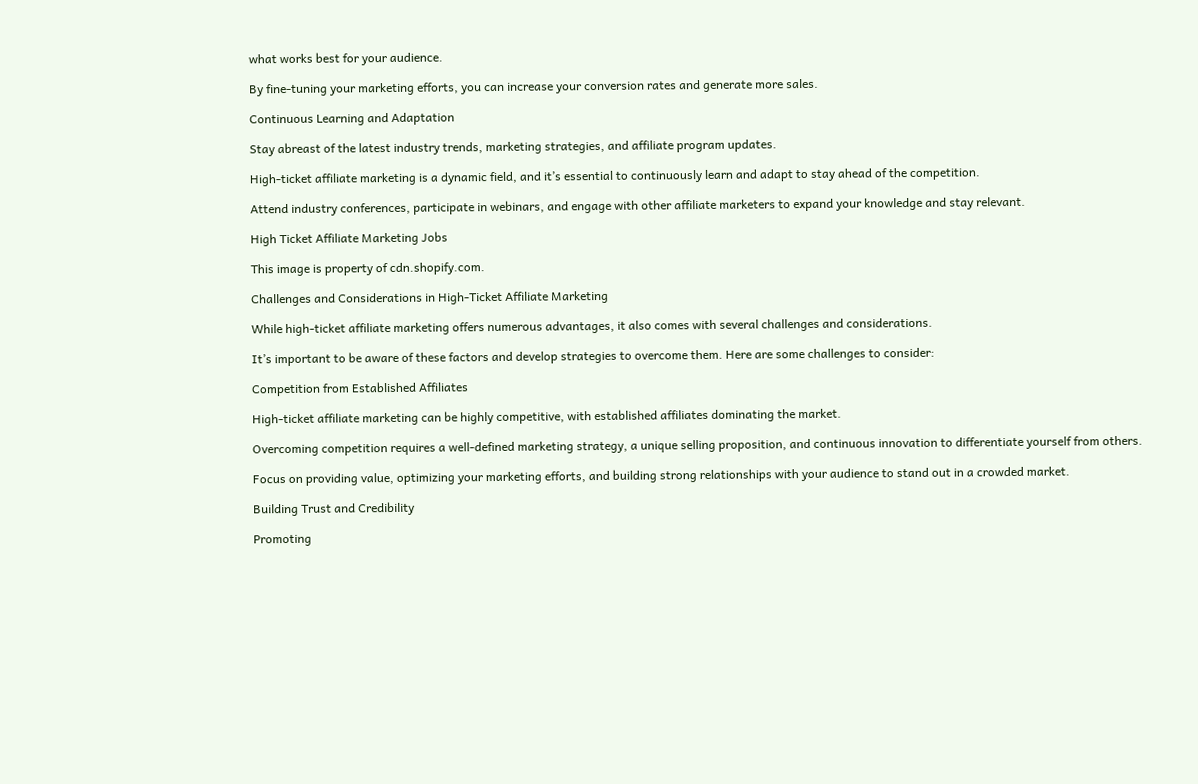what works best for your audience.

By fine-tuning your marketing efforts, you can increase your conversion rates and generate more sales.

Continuous Learning and Adaptation

Stay abreast of the latest industry trends, marketing strategies, and affiliate program updates.

High-ticket affiliate marketing is a dynamic field, and it’s essential to continuously learn and adapt to stay ahead of the competition.

Attend industry conferences, participate in webinars, and engage with other affiliate marketers to expand your knowledge and stay relevant.

High Ticket Affiliate Marketing Jobs

This image is property of cdn.shopify.com.

Challenges and Considerations in High-Ticket Affiliate Marketing

While high-ticket affiliate marketing offers numerous advantages, it also comes with several challenges and considerations.

It’s important to be aware of these factors and develop strategies to overcome them. Here are some challenges to consider:

Competition from Established Affiliates

High-ticket affiliate marketing can be highly competitive, with established affiliates dominating the market.

Overcoming competition requires a well-defined marketing strategy, a unique selling proposition, and continuous innovation to differentiate yourself from others.

Focus on providing value, optimizing your marketing efforts, and building strong relationships with your audience to stand out in a crowded market.

Building Trust and Credibility

Promoting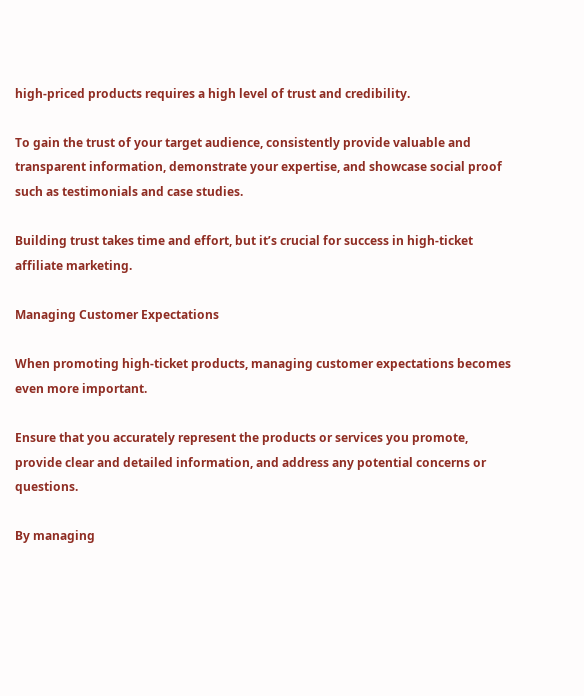high-priced products requires a high level of trust and credibility.

To gain the trust of your target audience, consistently provide valuable and transparent information, demonstrate your expertise, and showcase social proof such as testimonials and case studies.

Building trust takes time and effort, but it’s crucial for success in high-ticket affiliate marketing.

Managing Customer Expectations

When promoting high-ticket products, managing customer expectations becomes even more important.

Ensure that you accurately represent the products or services you promote, provide clear and detailed information, and address any potential concerns or questions.

By managing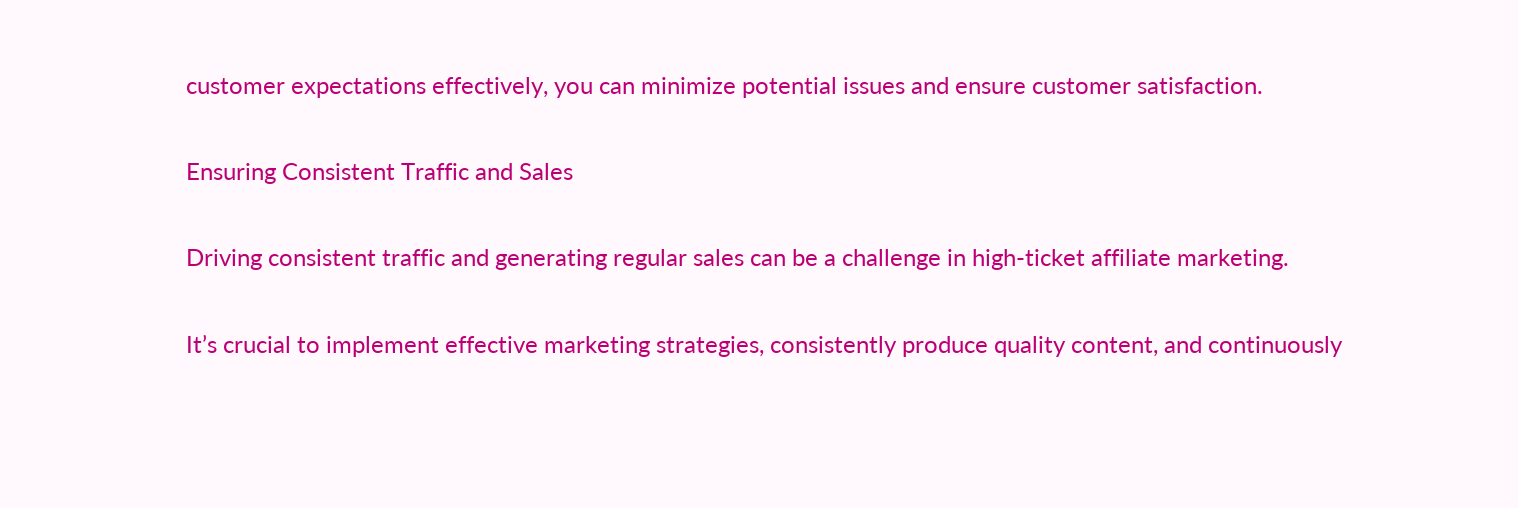customer expectations effectively, you can minimize potential issues and ensure customer satisfaction.

Ensuring Consistent Traffic and Sales

Driving consistent traffic and generating regular sales can be a challenge in high-ticket affiliate marketing.

It’s crucial to implement effective marketing strategies, consistently produce quality content, and continuously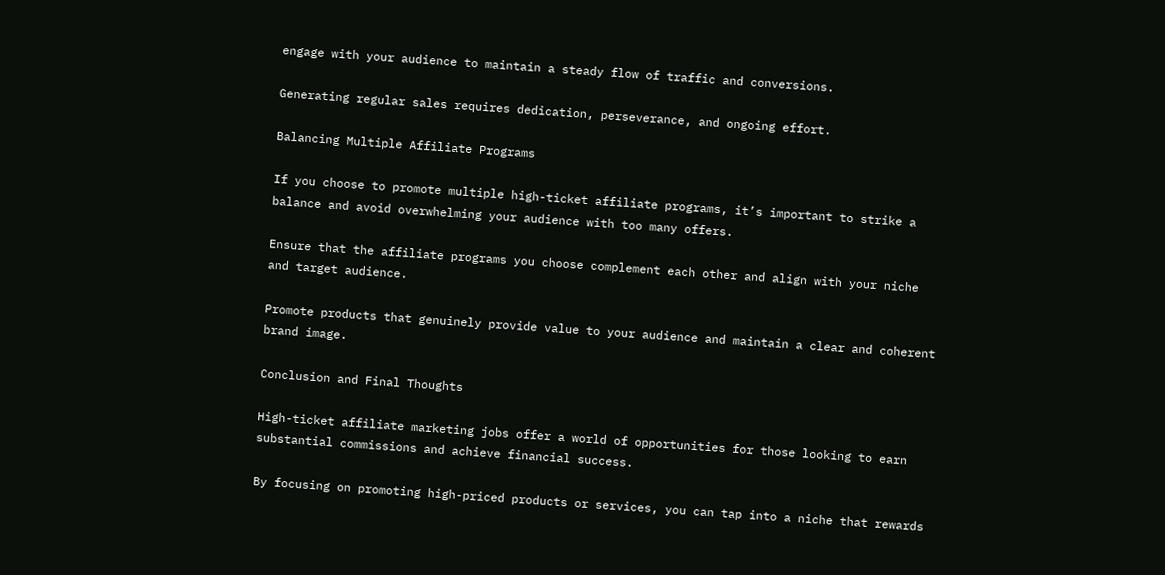engage with your audience to maintain a steady flow of traffic and conversions.

Generating regular sales requires dedication, perseverance, and ongoing effort.

Balancing Multiple Affiliate Programs

If you choose to promote multiple high-ticket affiliate programs, it’s important to strike a balance and avoid overwhelming your audience with too many offers.

Ensure that the affiliate programs you choose complement each other and align with your niche and target audience.

Promote products that genuinely provide value to your audience and maintain a clear and coherent brand image.

Conclusion and Final Thoughts

High-ticket affiliate marketing jobs offer a world of opportunities for those looking to earn substantial commissions and achieve financial success.

By focusing on promoting high-priced products or services, you can tap into a niche that rewards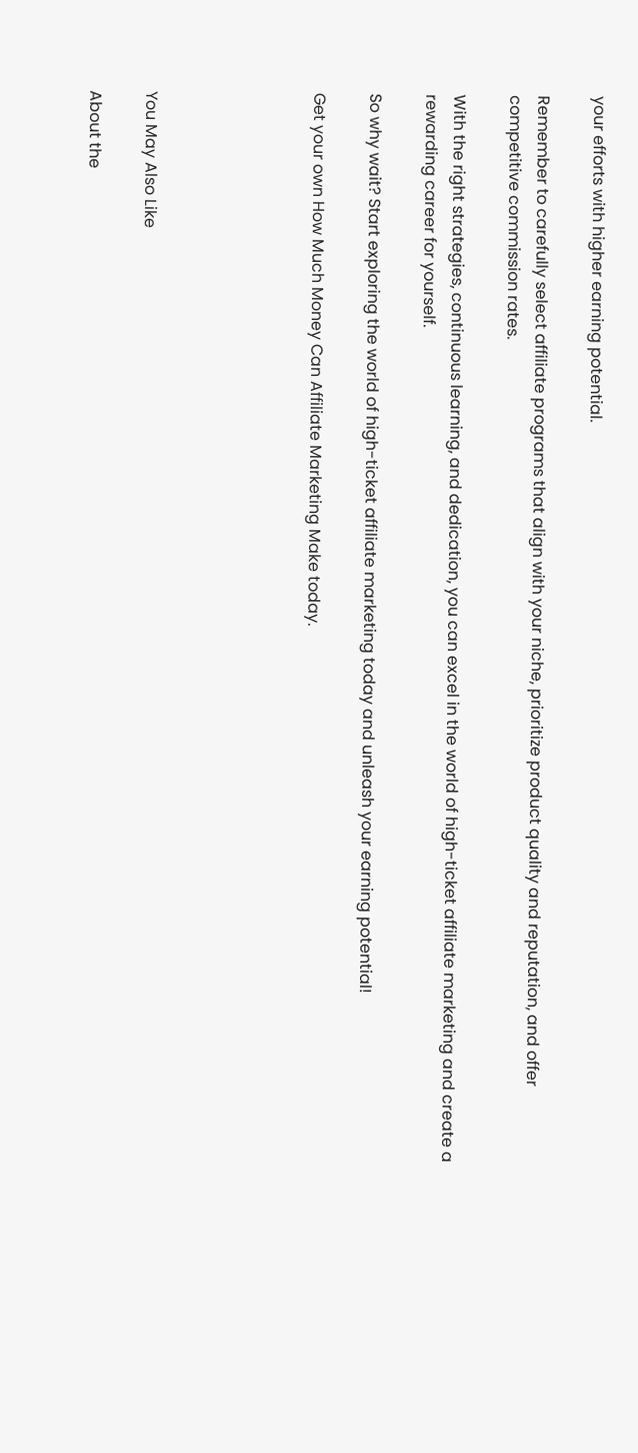your efforts with higher earning potential.

Remember to carefully select affiliate programs that align with your niche, prioritize product quality and reputation, and offer competitive commission rates.

With the right strategies, continuous learning, and dedication, you can excel in the world of high-ticket affiliate marketing and create a rewarding career for yourself.

So why wait? Start exploring the world of high-ticket affiliate marketing today and unleash your earning potential!

Get your own How Much Money Can Affiliate Marketing Make today.





You May Also Like

About the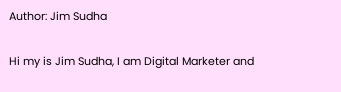Author: Jim Sudha

Hi my is Jim Sudha, I am Digital Marketer and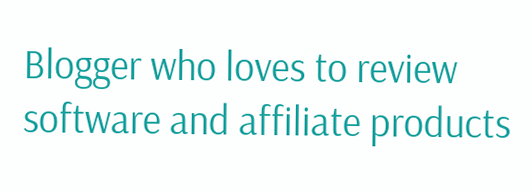Blogger who loves to review software and affiliate products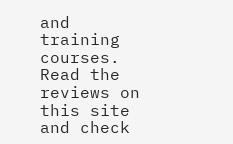and training courses. Read the reviews on this site and check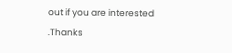out if you are interested .Thanks